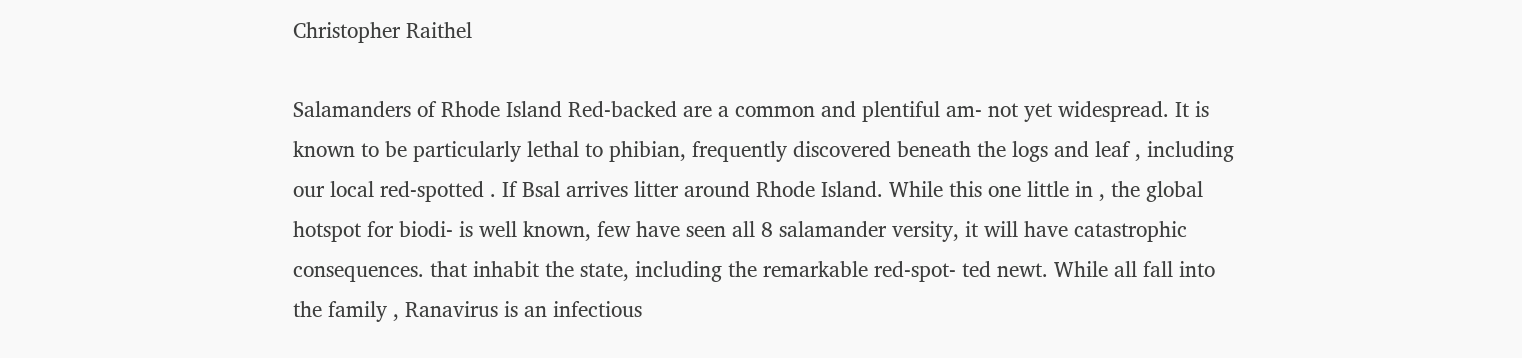Christopher Raithel

Salamanders of Rhode Island Red-backed are a common and plentiful am- not yet widespread. It is known to be particularly lethal to phibian, frequently discovered beneath the logs and leaf , including our local red-spotted . If Bsal arrives litter around Rhode Island. While this one little in , the global hotspot for biodi- is well known, few have seen all 8 salamander versity, it will have catastrophic consequences. that inhabit the state, including the remarkable red-spot- ted newt. While all fall into the family , Ranavirus is an infectious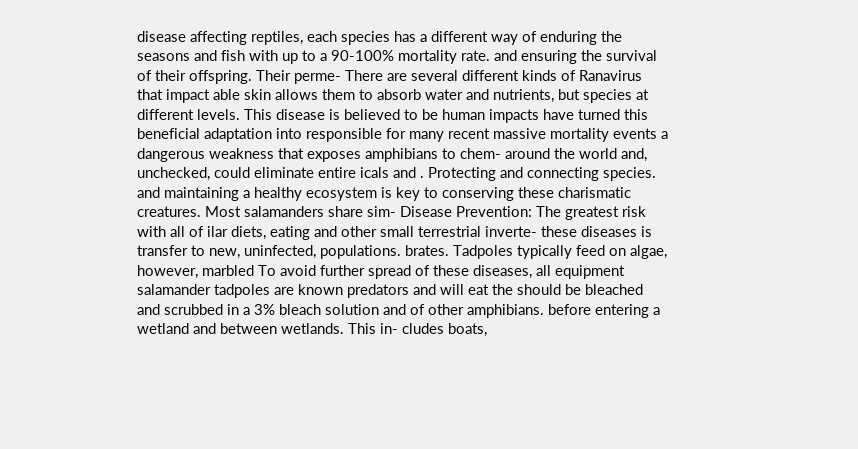disease affecting reptiles, each species has a different way of enduring the seasons and fish with up to a 90-100% mortality rate. and ensuring the survival of their offspring. Their perme- There are several different kinds of Ranavirus that impact able skin allows them to absorb water and nutrients, but species at different levels. This disease is believed to be human impacts have turned this beneficial adaptation into responsible for many recent massive mortality events a dangerous weakness that exposes amphibians to chem- around the world and, unchecked, could eliminate entire icals and . Protecting and connecting species. and maintaining a healthy ecosystem is key to conserving these charismatic creatures. Most salamanders share sim- Disease Prevention: The greatest risk with all of ilar diets, eating and other small terrestrial inverte- these diseases is transfer to new, uninfected, populations. brates. Tadpoles typically feed on algae, however, marbled To avoid further spread of these diseases, all equipment salamander tadpoles are known predators and will eat the should be bleached and scrubbed in a 3% bleach solution and of other amphibians. before entering a wetland and between wetlands. This in- cludes boats,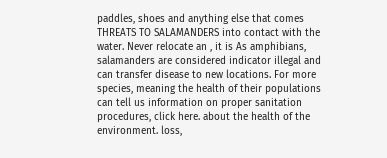paddles, shoes and anything else that comes THREATS TO SALAMANDERS into contact with the water. Never relocate an , it is As amphibians, salamanders are considered indicator illegal and can transfer disease to new locations. For more species, meaning the health of their populations can tell us information on proper sanitation procedures, click here. about the health of the environment. loss,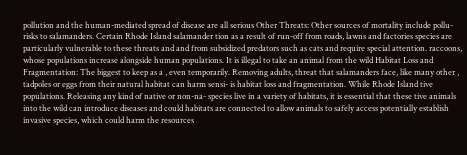pollution and the human-mediated spread of disease are all serious Other Threats: Other sources of mortality include pollu- risks to salamanders. Certain Rhode Island salamander tion as a result of run-off from roads, lawns and factories species are particularly vulnerable to these threats and and from subsidized predators such as cats and require special attention. raccoons, whose populations increase alongside human populations. It is illegal to take an animal from the wild Habitat Loss and Fragmentation: The biggest to keep as a , even temporarily. Removing adults, threat that salamanders face, like many other , tadpoles or eggs from their natural habitat can harm sensi- is habitat loss and fragmentation. While Rhode Island tive populations. Releasing any kind of native or non-na- species live in a variety of habitats, it is essential that these tive animals into the wild can introduce diseases and could habitats are connected to allow animals to safely access potentially establish invasive species, which could harm the resources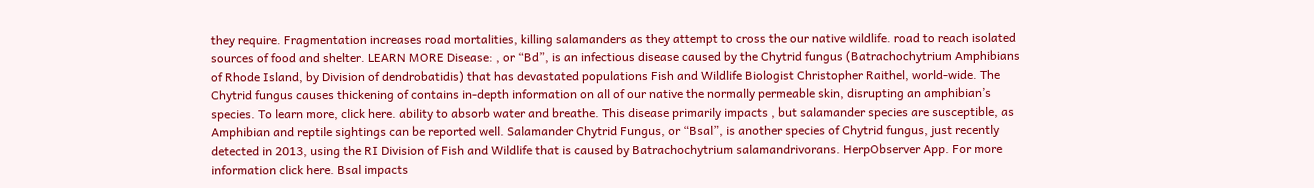they require. Fragmentation increases road mortalities, killing salamanders as they attempt to cross the our native wildlife. road to reach isolated sources of food and shelter. LEARN MORE Disease: , or “Bd”, is an infectious disease caused by the Chytrid fungus (Batrachochytrium Amphibians of Rhode Island, by Division of dendrobatidis) that has devastated populations Fish and Wildlife Biologist Christopher Raithel, world-wide. The Chytrid fungus causes thickening of contains in-depth information on all of our native the normally permeable skin, disrupting an amphibian’s species. To learn more, click here. ability to absorb water and breathe. This disease primarily impacts , but salamander species are susceptible, as Amphibian and reptile sightings can be reported well. Salamander Chytrid Fungus, or “Bsal”, is another species of Chytrid fungus, just recently detected in 2013, using the RI Division of Fish and Wildlife that is caused by Batrachochytrium salamandrivorans. HerpObserver App. For more information click here. Bsal impacts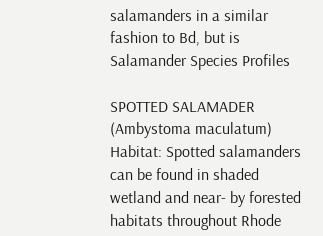salamanders in a similar fashion to Bd, but is Salamander Species Profiles

SPOTTED SALAMADER (Ambystoma maculatum) Habitat: Spotted salamanders can be found in shaded wetland and near- by forested habitats throughout Rhode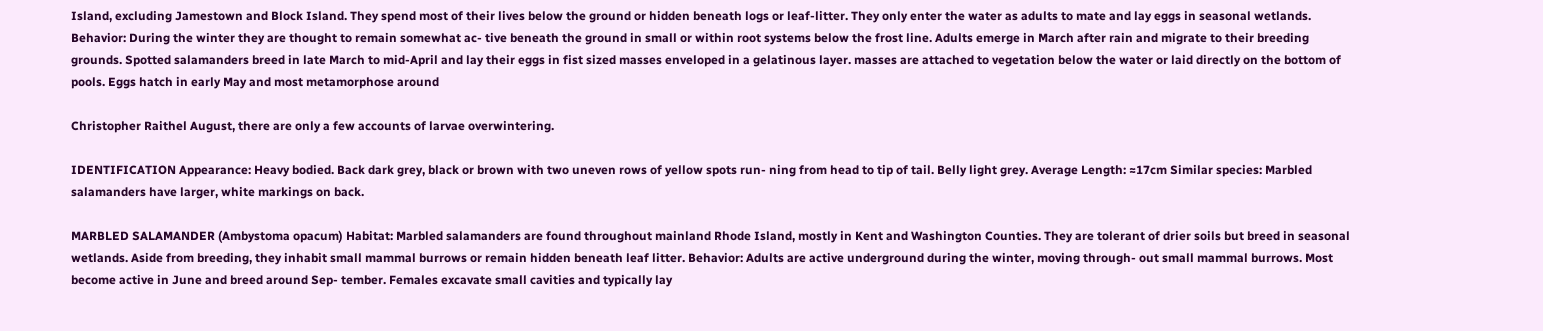Island, excluding Jamestown and Block Island. They spend most of their lives below the ground or hidden beneath logs or leaf-litter. They only enter the water as adults to mate and lay eggs in seasonal wetlands. Behavior: During the winter they are thought to remain somewhat ac- tive beneath the ground in small or within root systems below the frost line. Adults emerge in March after rain and migrate to their breeding grounds. Spotted salamanders breed in late March to mid-April and lay their eggs in fist sized masses enveloped in a gelatinous layer. masses are attached to vegetation below the water or laid directly on the bottom of pools. Eggs hatch in early May and most metamorphose around

Christopher Raithel August, there are only a few accounts of larvae overwintering.

IDENTIFICATION Appearance: Heavy bodied. Back dark grey, black or brown with two uneven rows of yellow spots run- ning from head to tip of tail. Belly light grey. Average Length: ≈17cm Similar species: Marbled salamanders have larger, white markings on back.

MARBLED SALAMANDER (Ambystoma opacum) Habitat: Marbled salamanders are found throughout mainland Rhode Island, mostly in Kent and Washington Counties. They are tolerant of drier soils but breed in seasonal wetlands. Aside from breeding, they inhabit small mammal burrows or remain hidden beneath leaf litter. Behavior: Adults are active underground during the winter, moving through- out small mammal burrows. Most become active in June and breed around Sep- tember. Females excavate small cavities and typically lay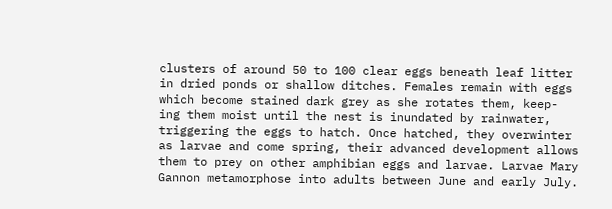clusters of around 50 to 100 clear eggs beneath leaf litter in dried ponds or shallow ditches. Females remain with eggs which become stained dark grey as she rotates them, keep- ing them moist until the nest is inundated by rainwater, triggering the eggs to hatch. Once hatched, they overwinter as larvae and come spring, their advanced development allows them to prey on other amphibian eggs and larvae. Larvae Mary Gannon metamorphose into adults between June and early July.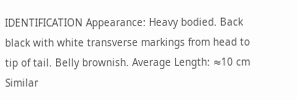IDENTIFICATION Appearance: Heavy bodied. Back black with white transverse markings from head to tip of tail. Belly brownish. Average Length: ≈10 cm Similar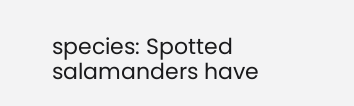species: Spotted salamanders have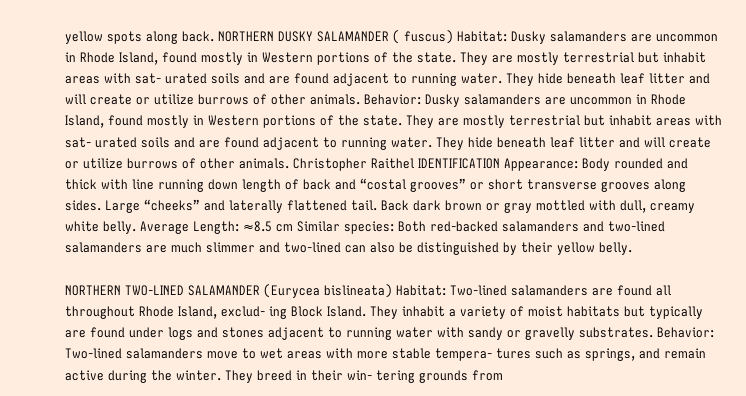yellow spots along back. NORTHERN DUSKY SALAMANDER ( fuscus) Habitat: Dusky salamanders are uncommon in Rhode Island, found mostly in Western portions of the state. They are mostly terrestrial but inhabit areas with sat- urated soils and are found adjacent to running water. They hide beneath leaf litter and will create or utilize burrows of other animals. Behavior: Dusky salamanders are uncommon in Rhode Island, found mostly in Western portions of the state. They are mostly terrestrial but inhabit areas with sat- urated soils and are found adjacent to running water. They hide beneath leaf litter and will create or utilize burrows of other animals. Christopher Raithel IDENTIFICATION Appearance: Body rounded and thick with line running down length of back and “costal grooves” or short transverse grooves along sides. Large “cheeks” and laterally flattened tail. Back dark brown or gray mottled with dull, creamy white belly. Average Length: ≈8.5 cm Similar species: Both red-backed salamanders and two-lined salamanders are much slimmer and two-lined can also be distinguished by their yellow belly.

NORTHERN TWO-LINED SALAMANDER (Eurycea bislineata) Habitat: Two-lined salamanders are found all throughout Rhode Island, exclud- ing Block Island. They inhabit a variety of moist habitats but typically are found under logs and stones adjacent to running water with sandy or gravelly substrates. Behavior: Two-lined salamanders move to wet areas with more stable tempera- tures such as springs, and remain active during the winter. They breed in their win- tering grounds from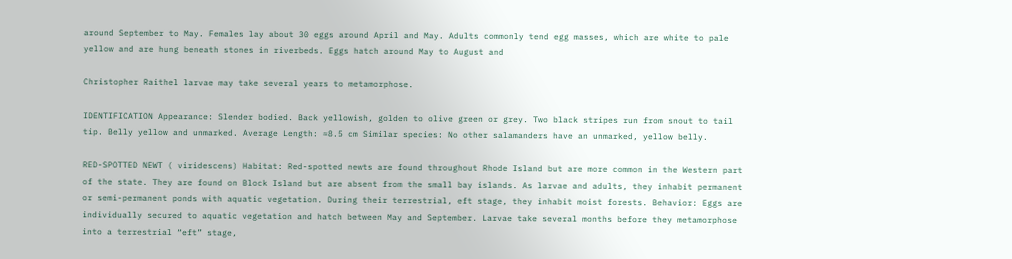around September to May. Females lay about 30 eggs around April and May. Adults commonly tend egg masses, which are white to pale yellow and are hung beneath stones in riverbeds. Eggs hatch around May to August and

Christopher Raithel larvae may take several years to metamorphose.

IDENTIFICATION Appearance: Slender bodied. Back yellowish, golden to olive green or grey. Two black stripes run from snout to tail tip. Belly yellow and unmarked. Average Length: ≈8.5 cm Similar species: No other salamanders have an unmarked, yellow belly.

RED-SPOTTED NEWT ( viridescens) Habitat: Red-spotted newts are found throughout Rhode Island but are more common in the Western part of the state. They are found on Block Island but are absent from the small bay islands. As larvae and adults, they inhabit permanent or semi-permanent ponds with aquatic vegetation. During their terrestrial, eft stage, they inhabit moist forests. Behavior: Eggs are individually secured to aquatic vegetation and hatch between May and September. Larvae take several months before they metamorphose into a terrestrial “eft” stage,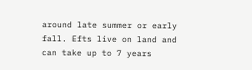around late summer or early fall. Efts live on land and can take up to 7 years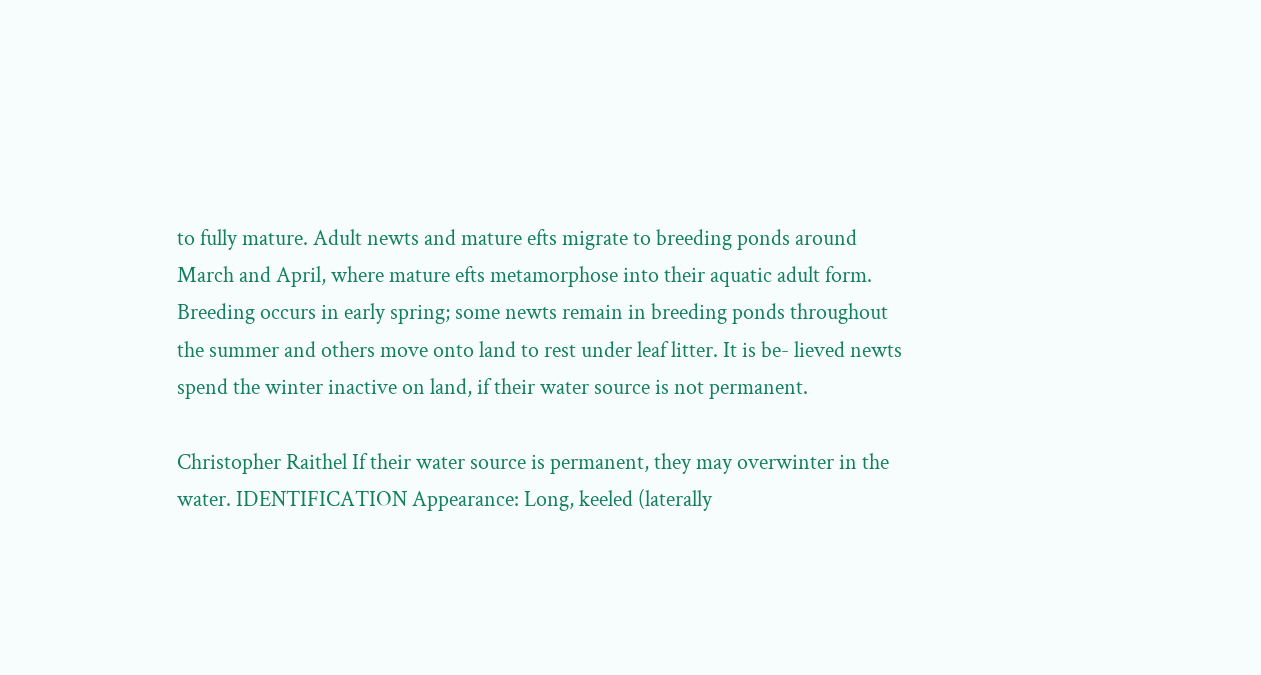to fully mature. Adult newts and mature efts migrate to breeding ponds around March and April, where mature efts metamorphose into their aquatic adult form. Breeding occurs in early spring; some newts remain in breeding ponds throughout the summer and others move onto land to rest under leaf litter. It is be- lieved newts spend the winter inactive on land, if their water source is not permanent.

Christopher Raithel If their water source is permanent, they may overwinter in the water. IDENTIFICATION Appearance: Long, keeled (laterally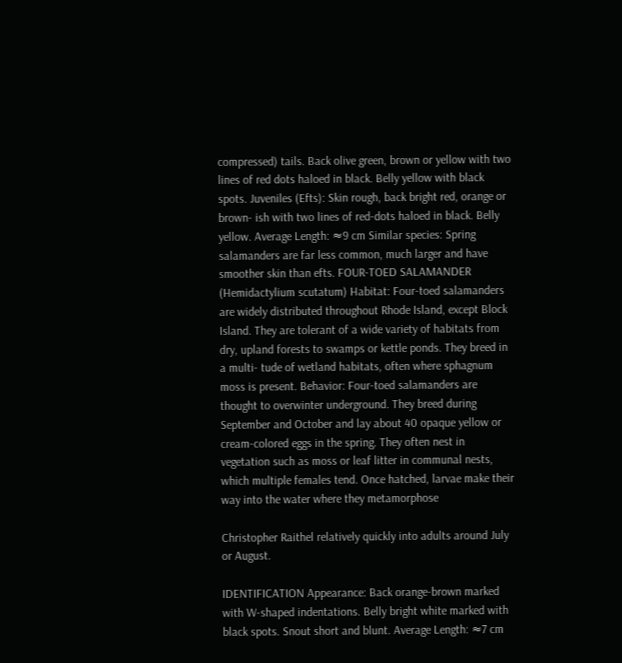compressed) tails. Back olive green, brown or yellow with two lines of red dots haloed in black. Belly yellow with black spots. Juveniles (Efts): Skin rough, back bright red, orange or brown- ish with two lines of red-dots haloed in black. Belly yellow. Average Length: ≈9 cm Similar species: Spring salamanders are far less common, much larger and have smoother skin than efts. FOUR-TOED SALAMANDER (Hemidactylium scutatum) Habitat: Four-toed salamanders are widely distributed throughout Rhode Island, except Block Island. They are tolerant of a wide variety of habitats from dry, upland forests to swamps or kettle ponds. They breed in a multi- tude of wetland habitats, often where sphagnum moss is present. Behavior: Four-toed salamanders are thought to overwinter underground. They breed during September and October and lay about 40 opaque yellow or cream-colored eggs in the spring. They often nest in vegetation such as moss or leaf litter in communal nests, which multiple females tend. Once hatched, larvae make their way into the water where they metamorphose

Christopher Raithel relatively quickly into adults around July or August.

IDENTIFICATION Appearance: Back orange-brown marked with W-shaped indentations. Belly bright white marked with black spots. Snout short and blunt. Average Length: ≈7 cm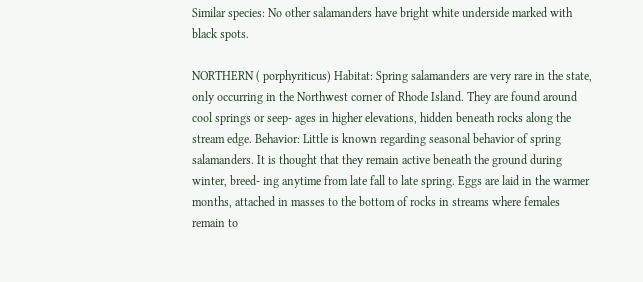Similar species: No other salamanders have bright white underside marked with black spots.

NORTHERN ( porphyriticus) Habitat: Spring salamanders are very rare in the state, only occurring in the Northwest corner of Rhode Island. They are found around cool springs or seep- ages in higher elevations, hidden beneath rocks along the stream edge. Behavior: Little is known regarding seasonal behavior of spring salamanders. It is thought that they remain active beneath the ground during winter, breed- ing anytime from late fall to late spring. Eggs are laid in the warmer months, attached in masses to the bottom of rocks in streams where females remain to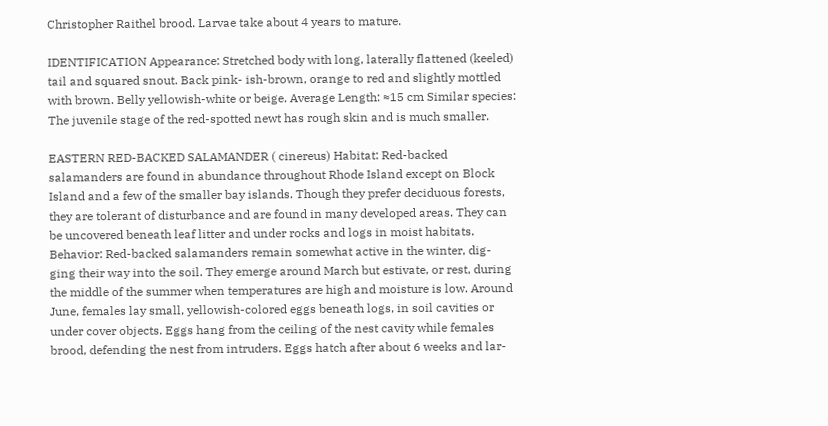Christopher Raithel brood. Larvae take about 4 years to mature.

IDENTIFICATION Appearance: Stretched body with long, laterally flattened (keeled) tail and squared snout. Back pink- ish-brown, orange to red and slightly mottled with brown. Belly yellowish-white or beige. Average Length: ≈15 cm Similar species: The juvenile stage of the red-spotted newt has rough skin and is much smaller.

EASTERN RED-BACKED SALAMANDER ( cinereus) Habitat: Red-backed salamanders are found in abundance throughout Rhode Island except on Block Island and a few of the smaller bay islands. Though they prefer deciduous forests, they are tolerant of disturbance and are found in many developed areas. They can be uncovered beneath leaf litter and under rocks and logs in moist habitats. Behavior: Red-backed salamanders remain somewhat active in the winter, dig- ging their way into the soil. They emerge around March but estivate, or rest, during the middle of the summer when temperatures are high and moisture is low. Around June, females lay small, yellowish-colored eggs beneath logs, in soil cavities or under cover objects. Eggs hang from the ceiling of the nest cavity while females brood, defending the nest from intruders. Eggs hatch after about 6 weeks and lar-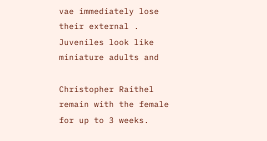vae immediately lose their external . Juveniles look like miniature adults and

Christopher Raithel remain with the female for up to 3 weeks.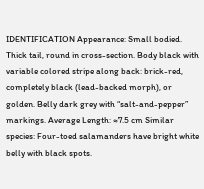IDENTIFICATION Appearance: Small bodied. Thick tail, round in cross-section. Body black with variable colored stripe along back: brick-red, completely black (lead-backed morph), or golden. Belly dark grey with “salt-and-pepper” markings. Average Length: ≈7.5 cm Similar species: Four-toed salamanders have bright white belly with black spots.